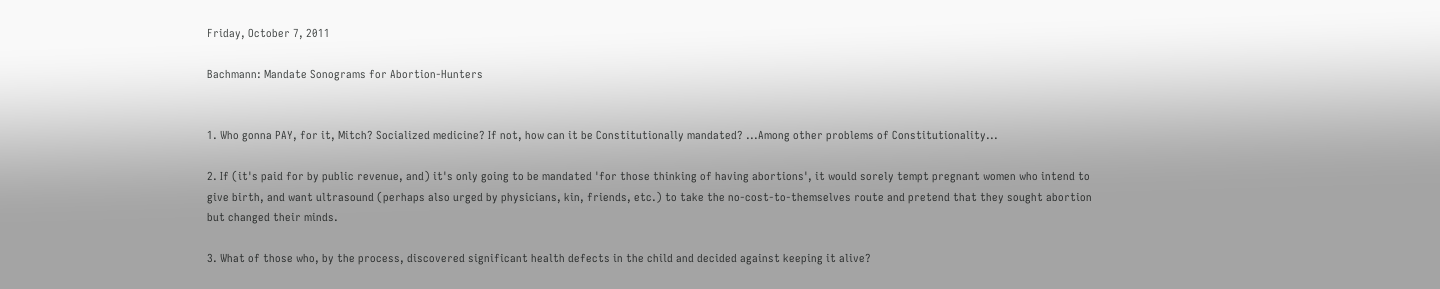Friday, October 7, 2011

Bachmann: Mandate Sonograms for Abortion-Hunters


1. Who gonna PAY, for it, Mitch? Socialized medicine? If not, how can it be Constitutionally mandated? ...Among other problems of Constitutionality...

2. If (it's paid for by public revenue, and) it's only going to be mandated 'for those thinking of having abortions', it would sorely tempt pregnant women who intend to give birth, and want ultrasound (perhaps also urged by physicians, kin, friends, etc.) to take the no-cost-to-themselves route and pretend that they sought abortion but changed their minds.

3. What of those who, by the process, discovered significant health defects in the child and decided against keeping it alive?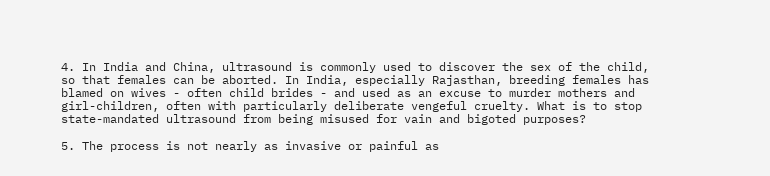4. In India and China, ultrasound is commonly used to discover the sex of the child, so that females can be aborted. In India, especially Rajasthan, breeding females has blamed on wives - often child brides - and used as an excuse to murder mothers and girl-children, often with particularly deliberate vengeful cruelty. What is to stop state-mandated ultrasound from being misused for vain and bigoted purposes?

5. The process is not nearly as invasive or painful as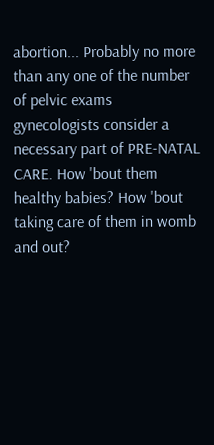abortion... Probably no more than any one of the number of pelvic exams gynecologists consider a necessary part of PRE-NATAL CARE. How 'bout them healthy babies? How 'bout taking care of them in womb and out?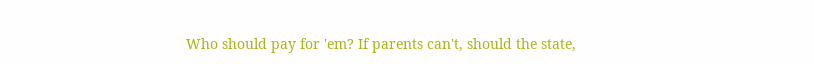Who should pay for 'em? If parents can't, should the state,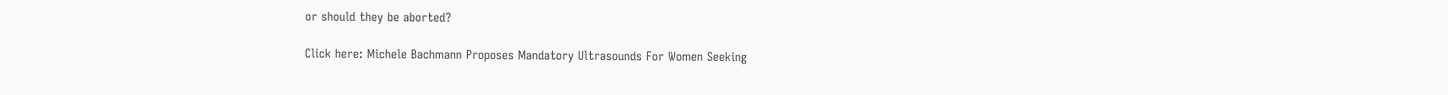or should they be aborted?

Click here: Michele Bachmann Proposes Mandatory Ultrasounds For Women Seeking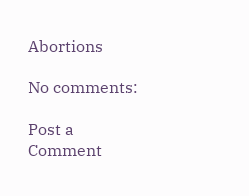Abortions

No comments:

Post a Comment